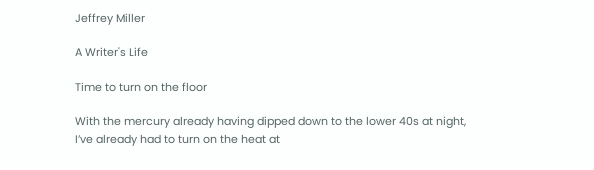Jeffrey Miller

A Writer's Life

Time to turn on the floor

With the mercury already having dipped down to the lower 40s at night, I’ve already had to turn on the heat at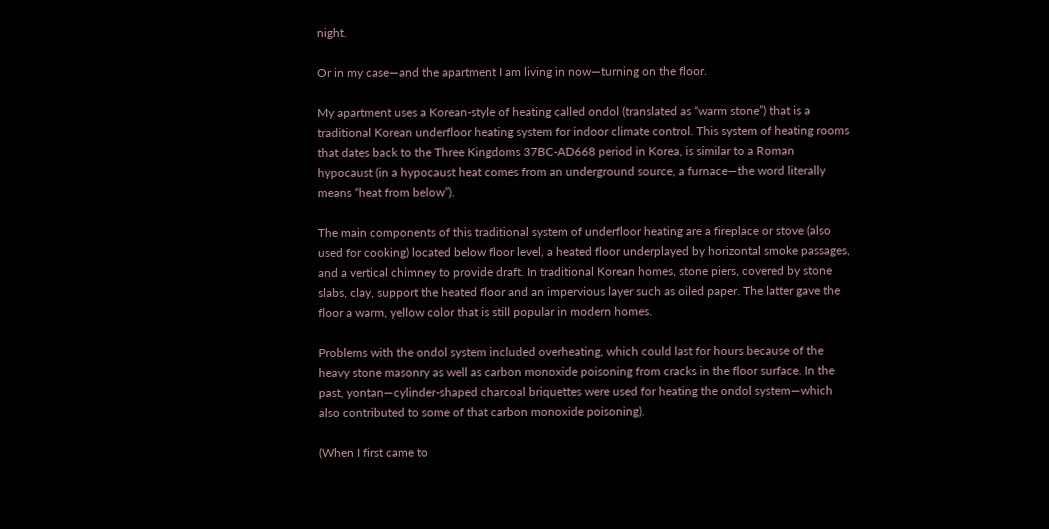night.

Or in my case—and the apartment I am living in now—turning on the floor.

My apartment uses a Korean-style of heating called ondol (translated as “warm stone”) that is a traditional Korean underfloor heating system for indoor climate control. This system of heating rooms that dates back to the Three Kingdoms 37BC-AD668 period in Korea, is similar to a Roman hypocaust (in a hypocaust heat comes from an underground source, a furnace—the word literally means “heat from below”).

The main components of this traditional system of underfloor heating are a fireplace or stove (also used for cooking) located below floor level, a heated floor underplayed by horizontal smoke passages, and a vertical chimney to provide draft. In traditional Korean homes, stone piers, covered by stone slabs, clay, support the heated floor and an impervious layer such as oiled paper. The latter gave the floor a warm, yellow color that is still popular in modern homes.

Problems with the ondol system included overheating, which could last for hours because of the heavy stone masonry as well as carbon monoxide poisoning from cracks in the floor surface. In the past, yontan—cylinder-shaped charcoal briquettes were used for heating the ondol system—which also contributed to some of that carbon monoxide poisoning).

(When I first came to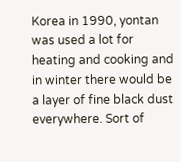Korea in 1990, yontan was used a lot for heating and cooking and in winter there would be a layer of fine black dust everywhere. Sort of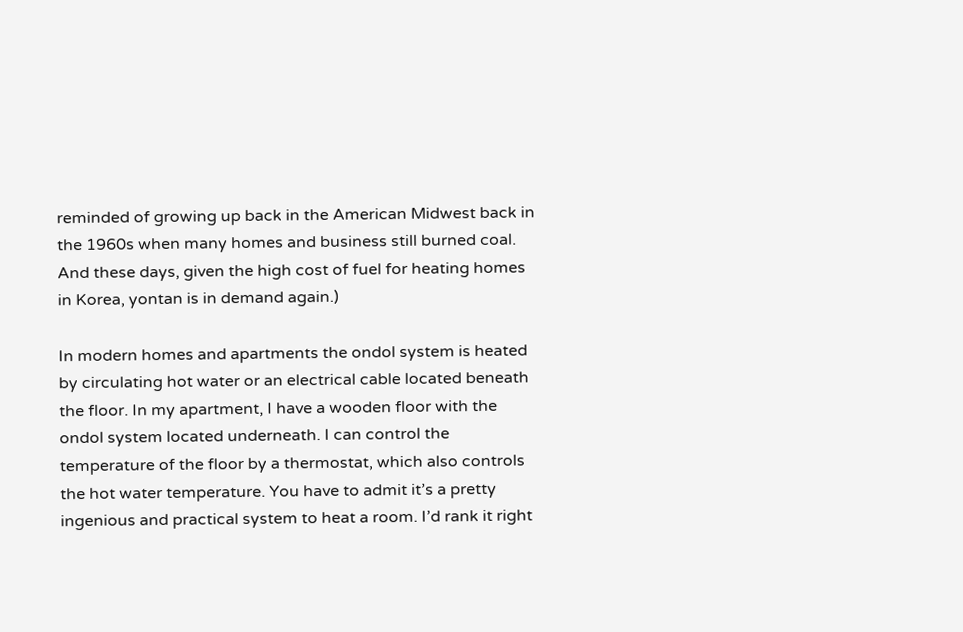reminded of growing up back in the American Midwest back in the 1960s when many homes and business still burned coal. And these days, given the high cost of fuel for heating homes in Korea, yontan is in demand again.)

In modern homes and apartments the ondol system is heated by circulating hot water or an electrical cable located beneath the floor. In my apartment, I have a wooden floor with the ondol system located underneath. I can control the temperature of the floor by a thermostat, which also controls the hot water temperature. You have to admit it’s a pretty ingenious and practical system to heat a room. I’d rank it right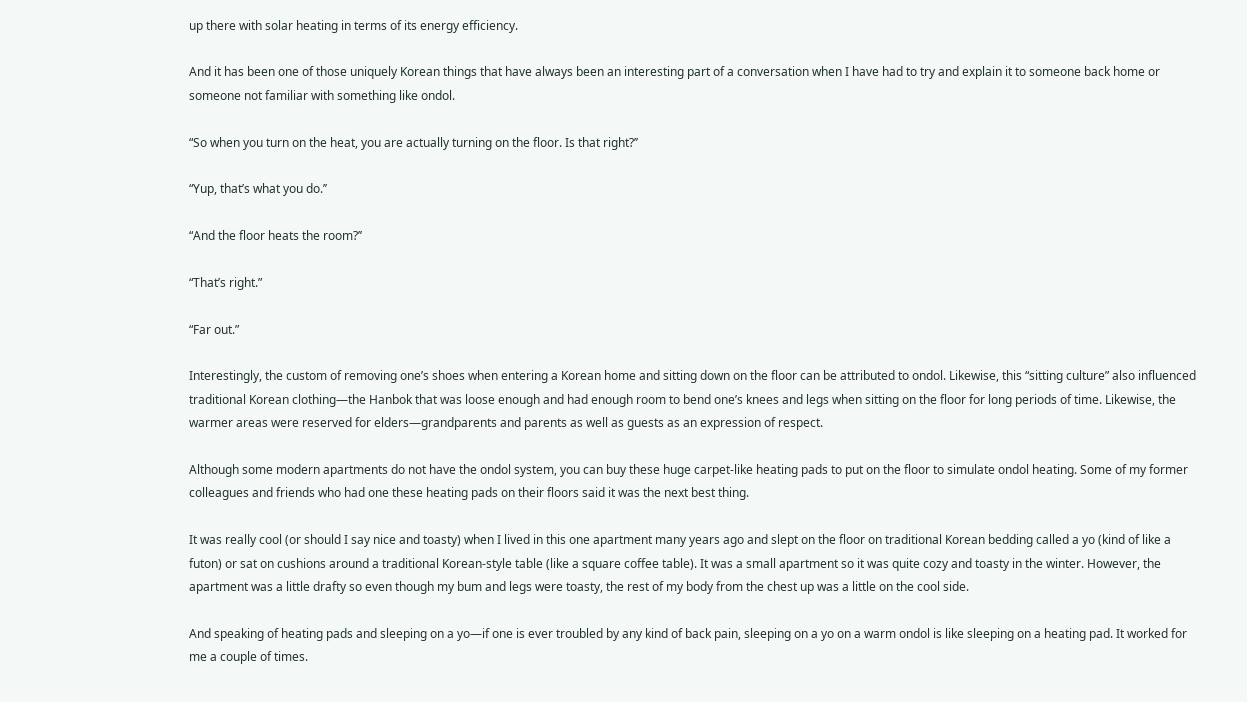up there with solar heating in terms of its energy efficiency.

And it has been one of those uniquely Korean things that have always been an interesting part of a conversation when I have had to try and explain it to someone back home or someone not familiar with something like ondol.

“So when you turn on the heat, you are actually turning on the floor. Is that right?’’

“Yup, that’s what you do.’’

“And the floor heats the room?’’

“That’s right.”

“Far out.”

Interestingly, the custom of removing one’s shoes when entering a Korean home and sitting down on the floor can be attributed to ondol. Likewise, this “sitting culture” also influenced traditional Korean clothing—the Hanbok that was loose enough and had enough room to bend one’s knees and legs when sitting on the floor for long periods of time. Likewise, the warmer areas were reserved for elders—grandparents and parents as well as guests as an expression of respect.

Although some modern apartments do not have the ondol system, you can buy these huge carpet-like heating pads to put on the floor to simulate ondol heating. Some of my former colleagues and friends who had one these heating pads on their floors said it was the next best thing.

It was really cool (or should I say nice and toasty) when I lived in this one apartment many years ago and slept on the floor on traditional Korean bedding called a yo (kind of like a futon) or sat on cushions around a traditional Korean-style table (like a square coffee table). It was a small apartment so it was quite cozy and toasty in the winter. However, the apartment was a little drafty so even though my bum and legs were toasty, the rest of my body from the chest up was a little on the cool side.

And speaking of heating pads and sleeping on a yo—if one is ever troubled by any kind of back pain, sleeping on a yo on a warm ondol is like sleeping on a heating pad. It worked for me a couple of times.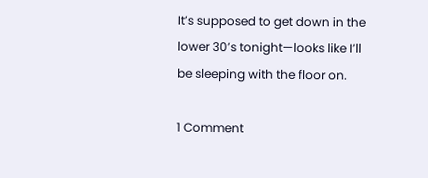It’s supposed to get down in the lower 30’s tonight—looks like I’ll be sleeping with the floor on.

1 Comment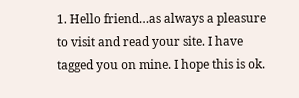1. Hello friend…as always a pleasure to visit and read your site. I have tagged you on mine. I hope this is ok.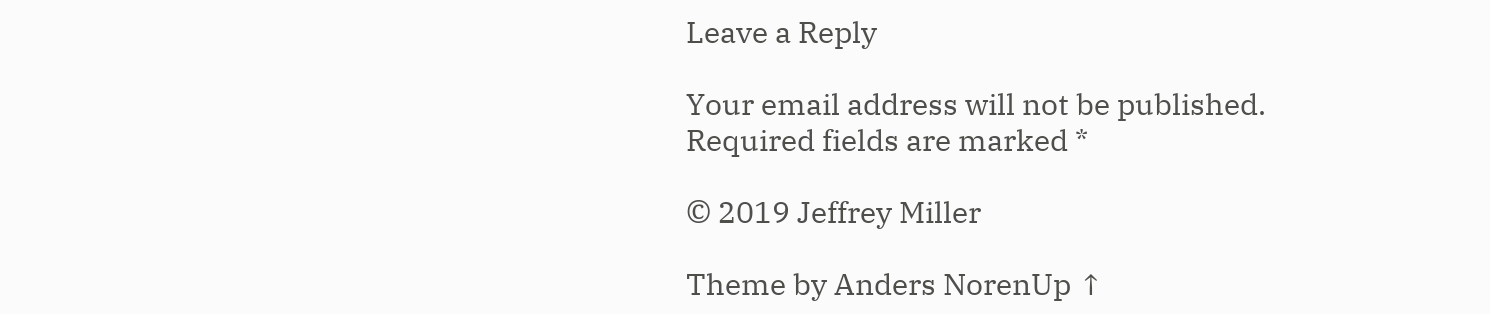Leave a Reply

Your email address will not be published. Required fields are marked *

© 2019 Jeffrey Miller

Theme by Anders NorenUp ↑